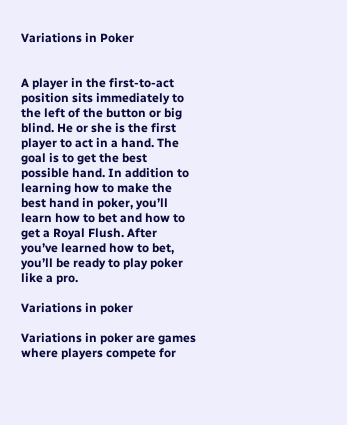Variations in Poker


A player in the first-to-act position sits immediately to the left of the button or big blind. He or she is the first player to act in a hand. The goal is to get the best possible hand. In addition to learning how to make the best hand in poker, you’ll learn how to bet and how to get a Royal Flush. After you’ve learned how to bet, you’ll be ready to play poker like a pro.

Variations in poker

Variations in poker are games where players compete for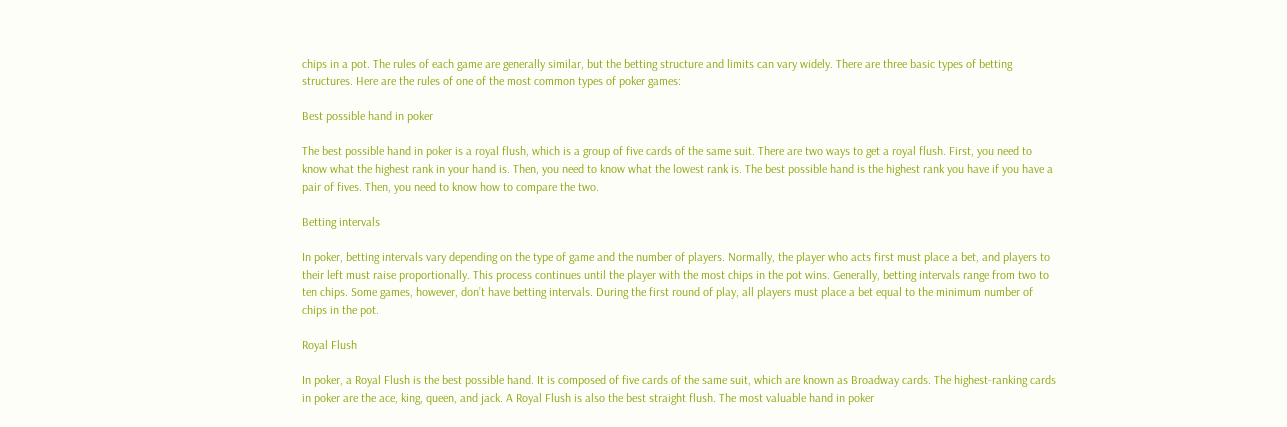chips in a pot. The rules of each game are generally similar, but the betting structure and limits can vary widely. There are three basic types of betting structures. Here are the rules of one of the most common types of poker games:

Best possible hand in poker

The best possible hand in poker is a royal flush, which is a group of five cards of the same suit. There are two ways to get a royal flush. First, you need to know what the highest rank in your hand is. Then, you need to know what the lowest rank is. The best possible hand is the highest rank you have if you have a pair of fives. Then, you need to know how to compare the two.

Betting intervals

In poker, betting intervals vary depending on the type of game and the number of players. Normally, the player who acts first must place a bet, and players to their left must raise proportionally. This process continues until the player with the most chips in the pot wins. Generally, betting intervals range from two to ten chips. Some games, however, don’t have betting intervals. During the first round of play, all players must place a bet equal to the minimum number of chips in the pot.

Royal Flush

In poker, a Royal Flush is the best possible hand. It is composed of five cards of the same suit, which are known as Broadway cards. The highest-ranking cards in poker are the ace, king, queen, and jack. A Royal Flush is also the best straight flush. The most valuable hand in poker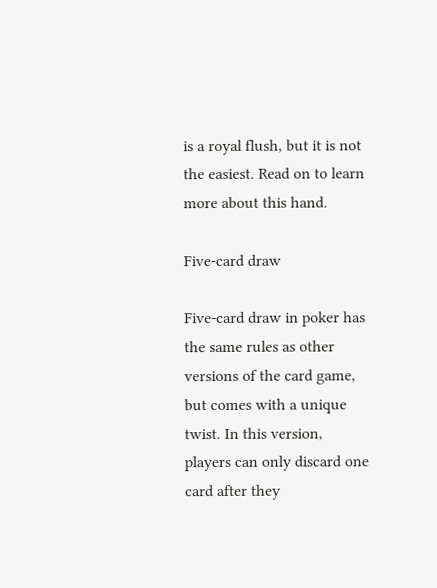is a royal flush, but it is not the easiest. Read on to learn more about this hand.

Five-card draw

Five-card draw in poker has the same rules as other versions of the card game, but comes with a unique twist. In this version, players can only discard one card after they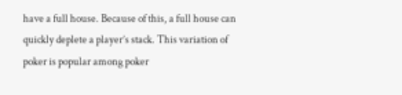have a full house. Because of this, a full house can quickly deplete a player’s stack. This variation of poker is popular among poker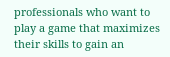professionals who want to play a game that maximizes their skills to gain an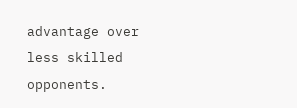advantage over less skilled opponents.